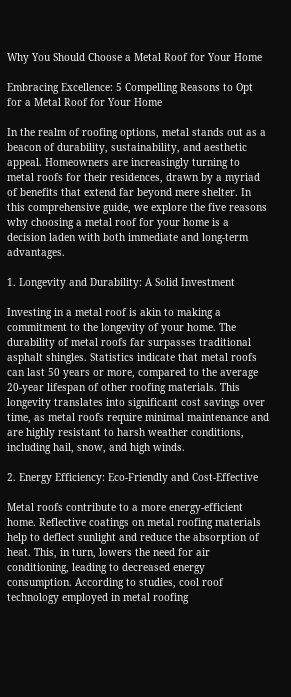Why You Should Choose a Metal Roof for Your Home

Embracing Excellence: 5 Compelling Reasons to Opt for a Metal Roof for Your Home

In the realm of roofing options, metal stands out as a beacon of durability, sustainability, and aesthetic appeal. Homeowners are increasingly turning to metal roofs for their residences, drawn by a myriad of benefits that extend far beyond mere shelter. In this comprehensive guide, we explore the five reasons why choosing a metal roof for your home is a decision laden with both immediate and long-term advantages.

1. Longevity and Durability: A Solid Investment

Investing in a metal roof is akin to making a commitment to the longevity of your home. The durability of metal roofs far surpasses traditional asphalt shingles. Statistics indicate that metal roofs can last 50 years or more, compared to the average 20-year lifespan of other roofing materials. This longevity translates into significant cost savings over time, as metal roofs require minimal maintenance and are highly resistant to harsh weather conditions, including hail, snow, and high winds.

2. Energy Efficiency: Eco-Friendly and Cost-Effective

Metal roofs contribute to a more energy-efficient home. Reflective coatings on metal roofing materials help to deflect sunlight and reduce the absorption of heat. This, in turn, lowers the need for air conditioning, leading to decreased energy consumption. According to studies, cool roof technology employed in metal roofing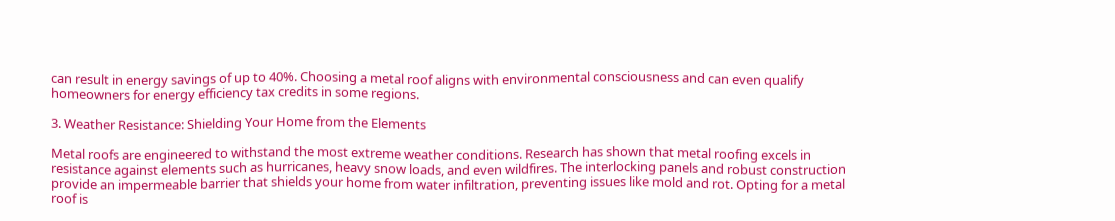can result in energy savings of up to 40%. Choosing a metal roof aligns with environmental consciousness and can even qualify homeowners for energy efficiency tax credits in some regions.

3. Weather Resistance: Shielding Your Home from the Elements

Metal roofs are engineered to withstand the most extreme weather conditions. Research has shown that metal roofing excels in resistance against elements such as hurricanes, heavy snow loads, and even wildfires. The interlocking panels and robust construction provide an impermeable barrier that shields your home from water infiltration, preventing issues like mold and rot. Opting for a metal roof is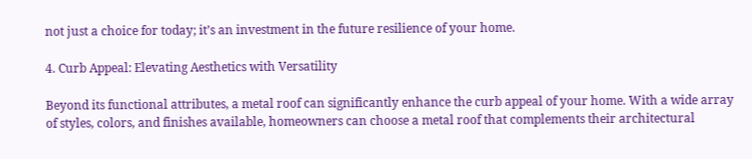not just a choice for today; it’s an investment in the future resilience of your home.

4. Curb Appeal: Elevating Aesthetics with Versatility

Beyond its functional attributes, a metal roof can significantly enhance the curb appeal of your home. With a wide array of styles, colors, and finishes available, homeowners can choose a metal roof that complements their architectural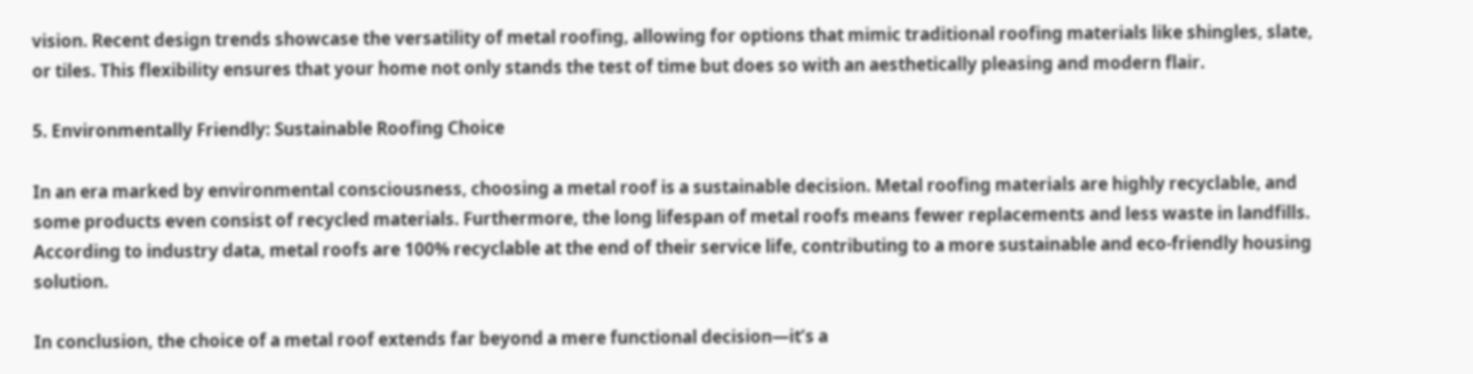vision. Recent design trends showcase the versatility of metal roofing, allowing for options that mimic traditional roofing materials like shingles, slate, or tiles. This flexibility ensures that your home not only stands the test of time but does so with an aesthetically pleasing and modern flair.

5. Environmentally Friendly: Sustainable Roofing Choice

In an era marked by environmental consciousness, choosing a metal roof is a sustainable decision. Metal roofing materials are highly recyclable, and some products even consist of recycled materials. Furthermore, the long lifespan of metal roofs means fewer replacements and less waste in landfills. According to industry data, metal roofs are 100% recyclable at the end of their service life, contributing to a more sustainable and eco-friendly housing solution.

In conclusion, the choice of a metal roof extends far beyond a mere functional decision—it’s a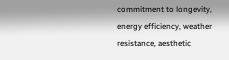commitment to longevity, energy efficiency, weather resistance, aesthetic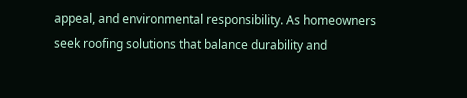appeal, and environmental responsibility. As homeowners seek roofing solutions that balance durability and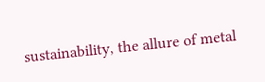sustainability, the allure of metal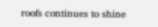roofs continues to shine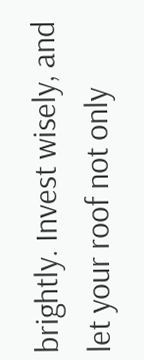brightly. Invest wisely, and let your roof not only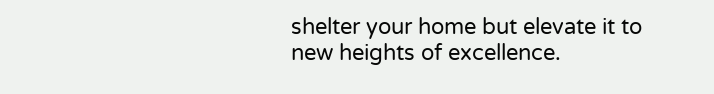shelter your home but elevate it to new heights of excellence.